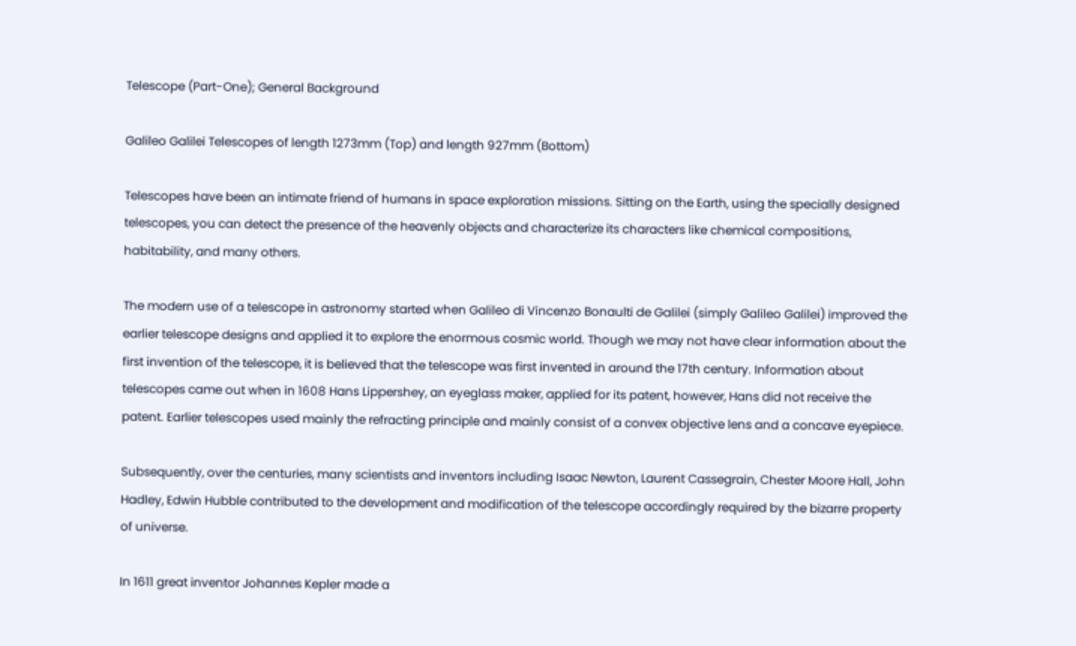Telescope (Part-One); General Background

Galileo Galilei Telescopes of length 1273mm (Top) and length 927mm (Bottom)

Telescopes have been an intimate friend of humans in space exploration missions. Sitting on the Earth, using the specially designed telescopes, you can detect the presence of the heavenly objects and characterize its characters like chemical compositions, habitability, and many others.

The modern use of a telescope in astronomy started when Galileo di Vincenzo Bonaulti de Galilei (simply Galileo Galilei) improved the earlier telescope designs and applied it to explore the enormous cosmic world. Though we may not have clear information about the first invention of the telescope, it is believed that the telescope was first invented in around the 17th century. Information about telescopes came out when in 1608 Hans Lippershey, an eyeglass maker, applied for its patent, however, Hans did not receive the patent. Earlier telescopes used mainly the refracting principle and mainly consist of a convex objective lens and a concave eyepiece.

Subsequently, over the centuries, many scientists and inventors including Isaac Newton, Laurent Cassegrain, Chester Moore Hall, John Hadley, Edwin Hubble contributed to the development and modification of the telescope accordingly required by the bizarre property of universe.

In 1611 great inventor Johannes Kepler made a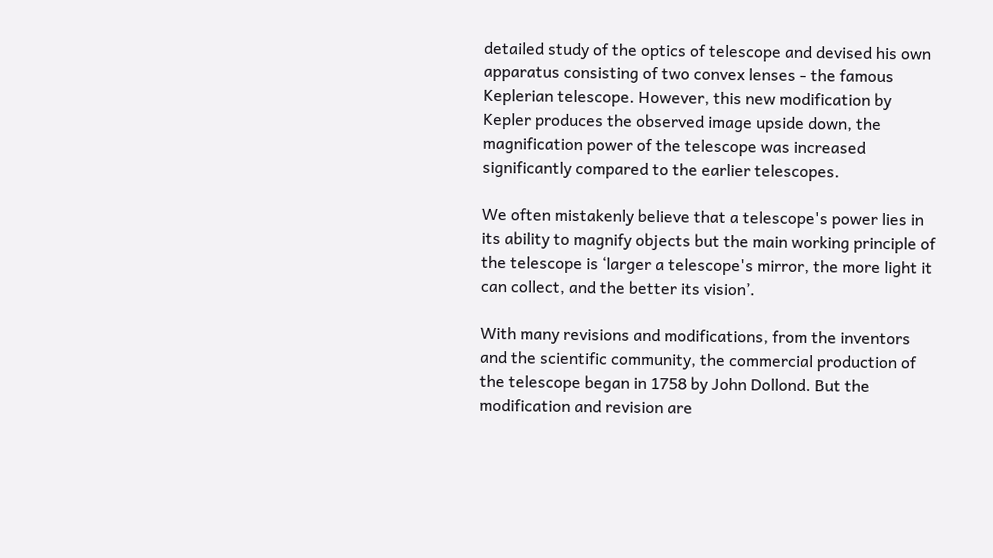detailed study of the optics of telescope and devised his own apparatus consisting of two convex lenses - the famous Keplerian telescope. However, this new modification by Kepler produces the observed image upside down, the magnification power of the telescope was increased significantly compared to the earlier telescopes.

We often mistakenly believe that a telescope's power lies in its ability to magnify objects but the main working principle of the telescope is ‘larger a telescope's mirror, the more light it can collect, and the better its vision’.

With many revisions and modifications, from the inventors and the scientific community, the commercial production of the telescope began in 1758 by John Dollond. But the modification and revision are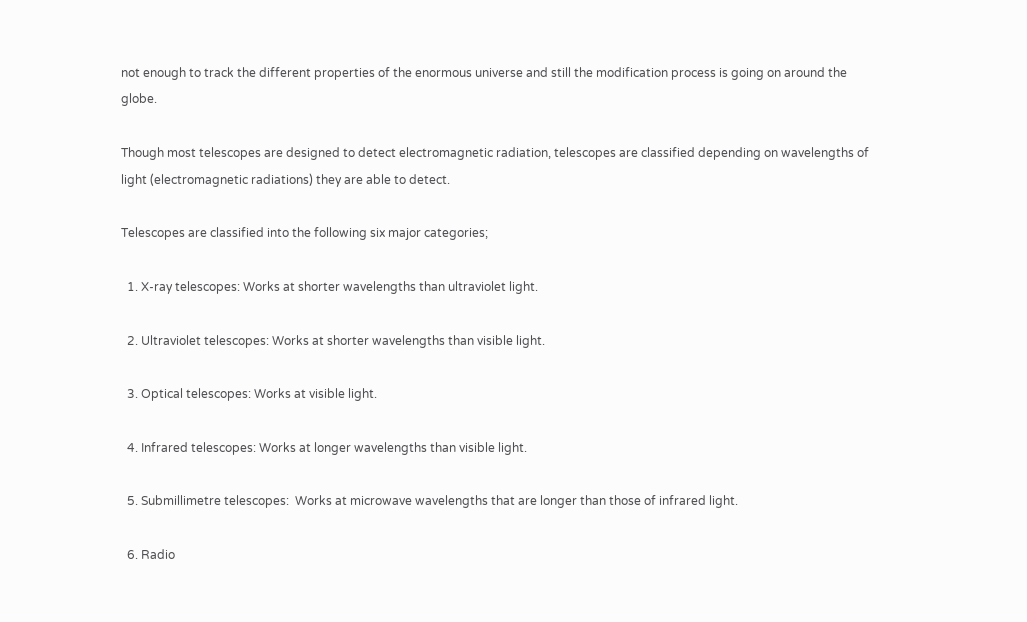not enough to track the different properties of the enormous universe and still the modification process is going on around the globe.

Though most telescopes are designed to detect electromagnetic radiation, telescopes are classified depending on wavelengths of light (electromagnetic radiations) they are able to detect.

Telescopes are classified into the following six major categories;

  1. X-ray telescopes: Works at shorter wavelengths than ultraviolet light.

  2. Ultraviolet telescopes: Works at shorter wavelengths than visible light.

  3. Optical telescopes: Works at visible light.

  4. Infrared telescopes: Works at longer wavelengths than visible light.

  5. Submillimetre telescopes:  Works at microwave wavelengths that are longer than those of infrared light.

  6. Radio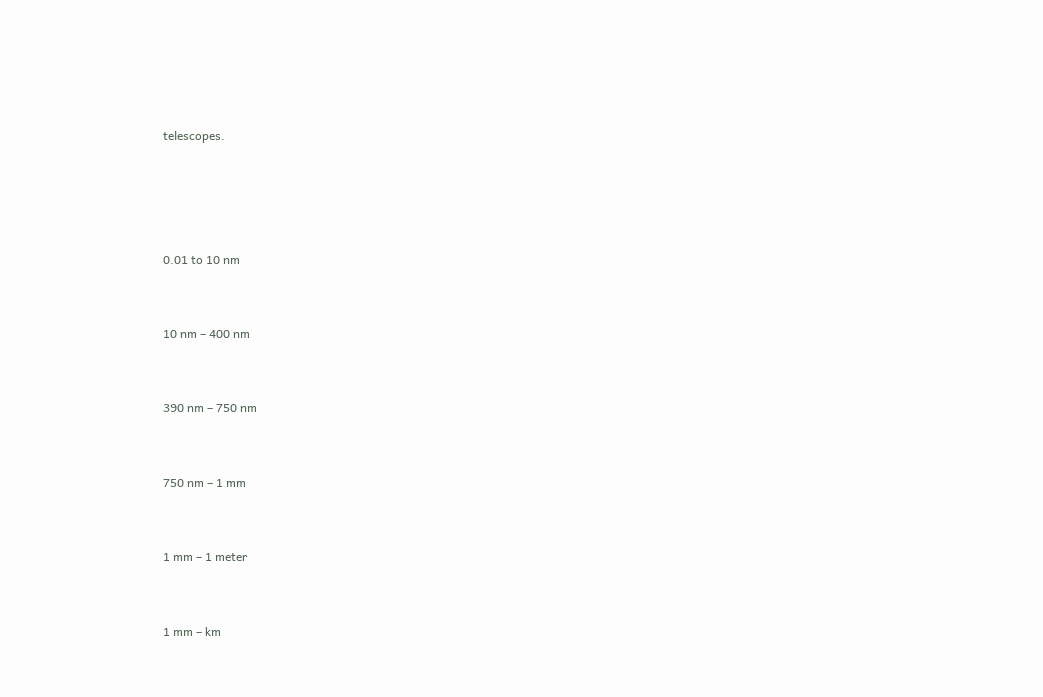telescopes.




0.01 to 10 nm


10 nm – 400 nm


390 nm – 750 nm


750 nm – 1 mm


1 mm – 1 meter


1 mm – km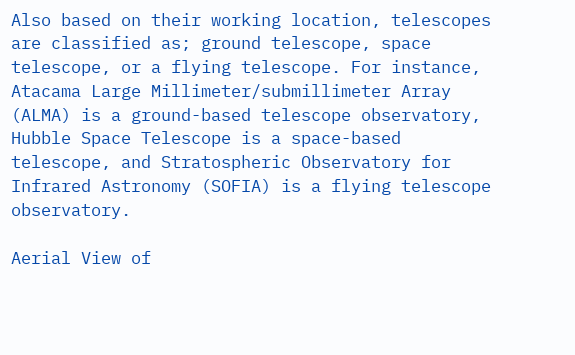Also based on their working location, telescopes are classified as; ground telescope, space telescope, or a flying telescope. For instance, Atacama Large Millimeter/submillimeter Array (ALMA) is a ground-based telescope observatory, Hubble Space Telescope is a space-based telescope, and Stratospheric Observatory for Infrared Astronomy (SOFIA) is a flying telescope observatory.

Aerial View of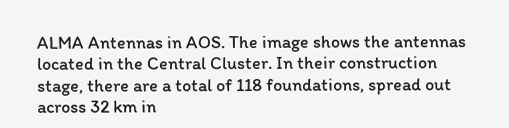ALMA Antennas in AOS. The image shows the antennas located in the Central Cluster. In their construction stage, there are a total of 118 foundations, spread out across 32 km in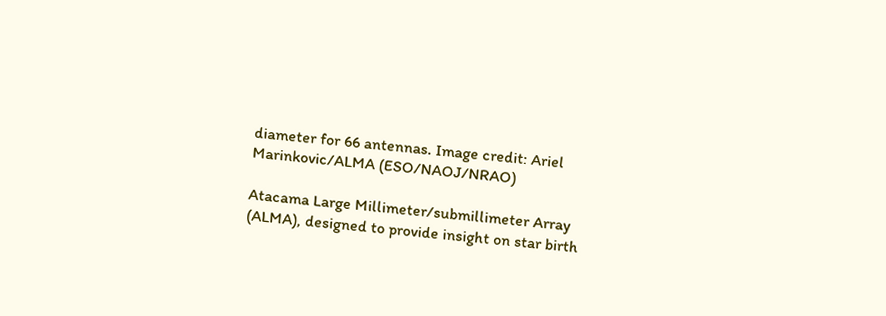diameter for 66 antennas. Image credit: Ariel Marinkovic/ALMA (ESO/NAOJ/NRAO)

Atacama Large Millimeter/submillimeter Array (ALMA), designed to provide insight on star birth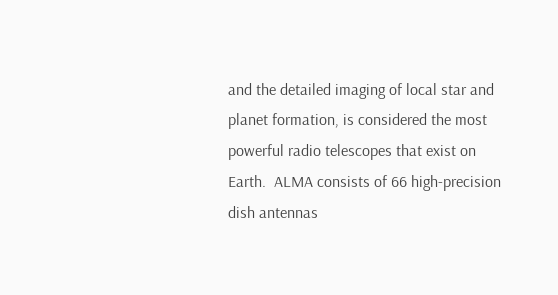and the detailed imaging of local star and planet formation, is considered the most powerful radio telescopes that exist on Earth.  ALMA consists of 66 high-precision dish antennas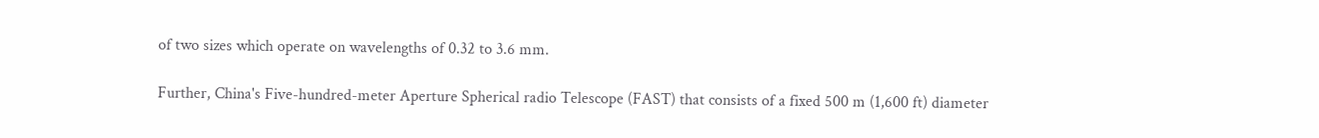of two sizes which operate on wavelengths of 0.32 to 3.6 mm.

Further, China's Five-hundred-meter Aperture Spherical radio Telescope (FAST) that consists of a fixed 500 m (1,600 ft) diameter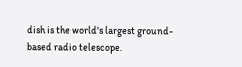dish is the world's largest ground-based radio telescope.